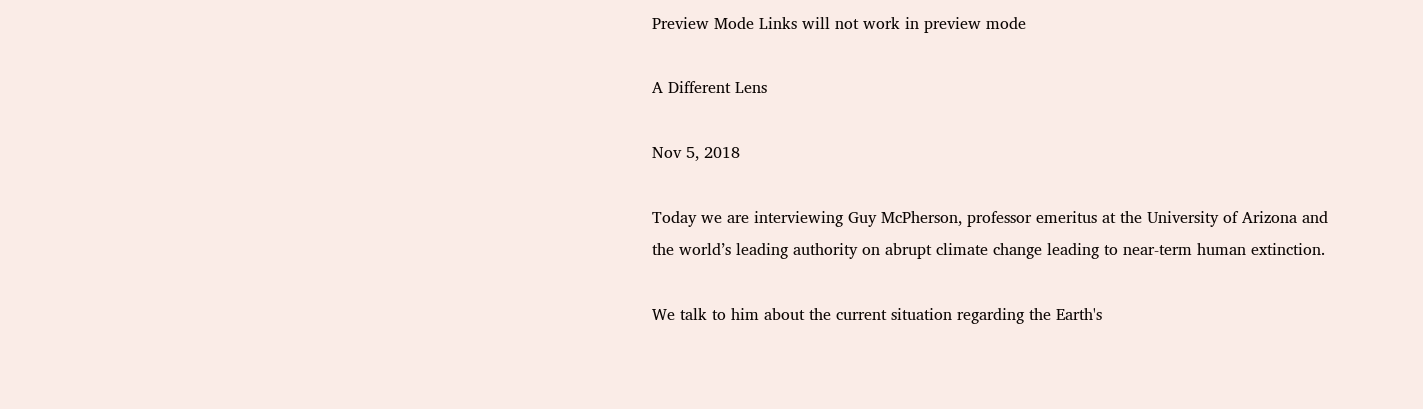Preview Mode Links will not work in preview mode

A Different Lens

Nov 5, 2018

Today we are interviewing Guy McPherson, professor emeritus at the University of Arizona and the world’s leading authority on abrupt climate change leading to near-term human extinction.

We talk to him about the current situation regarding the Earth's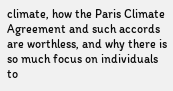climate, how the Paris Climate Agreement and such accords are worthless, and why there is so much focus on individuals to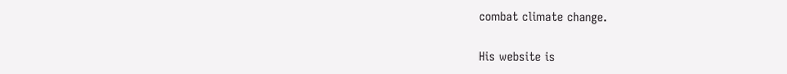combat climate change.

His website is